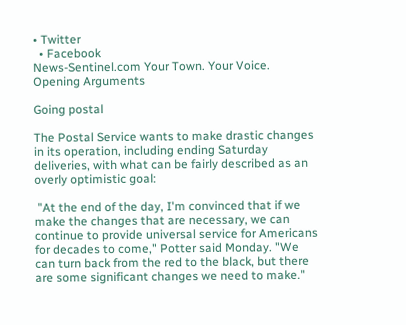• Twitter
  • Facebook
News-Sentinel.com Your Town. Your Voice.
Opening Arguments

Going postal

The Postal Service wants to make drastic changes in its operation, including ending Saturday deliveries, with what can be fairly described as an overly optimistic goal:

 "At the end of the day, I'm convinced that if we make the changes that are necessary, we can continue to provide universal service for Americans for decades to come," Potter said Monday. "We can turn back from the red to the black, but there are some significant changes we need to make."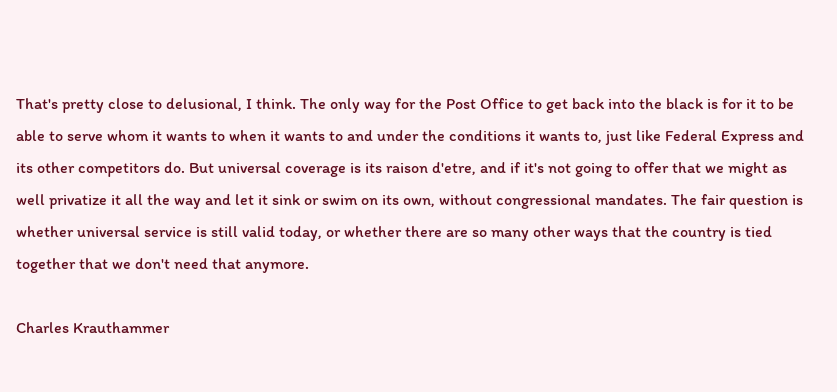That's pretty close to delusional, I think. The only way for the Post Office to get back into the black is for it to be able to serve whom it wants to when it wants to and under the conditions it wants to, just like Federal Express and its other competitors do. But universal coverage is its raison d'etre, and if it's not going to offer that we might as well privatize it all the way and let it sink or swim on its own, without congressional mandates. The fair question is whether universal service is still valid today, or whether there are so many other ways that the country is tied together that we don't need that anymore.

Charles Krauthammer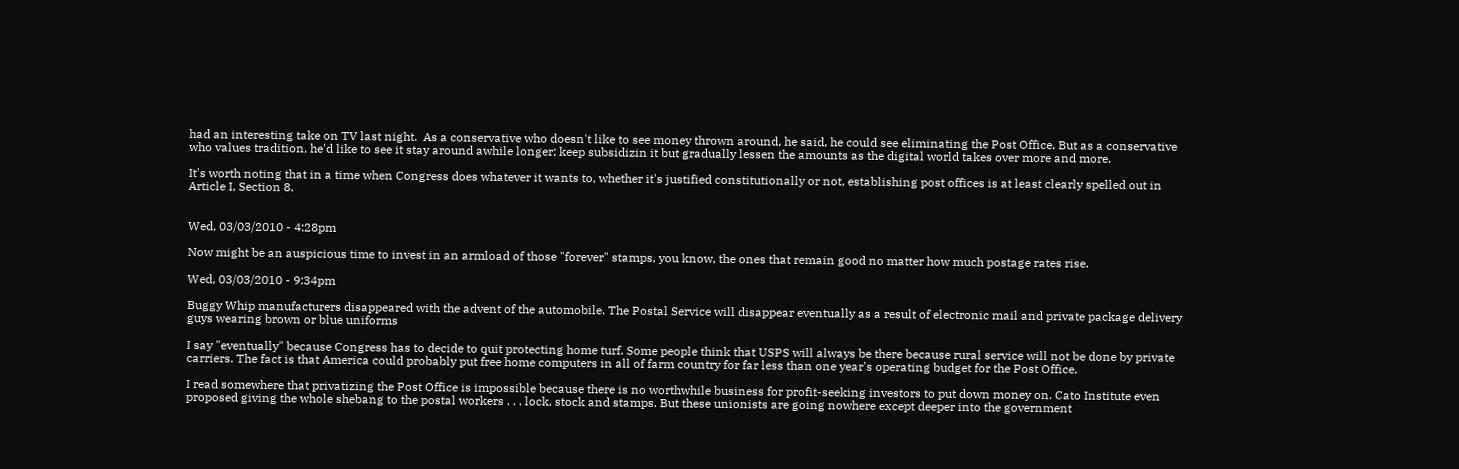had an interesting take on TV last night.  As a conservative who doesn't like to see money thrown around, he said, he could see eliminating the Post Office. But as a conservative who values tradition, he'd like to see it stay around awhile longer; keep subsidizin it but gradually lessen the amounts as the digital world takes over more and more.

It's worth noting that in a time when Congress does whatever it wants to, whether it's justified constitutionally or not, establishing post offices is at least clearly spelled out in Article I, Section 8.


Wed, 03/03/2010 - 4:28pm

Now might be an auspicious time to invest in an armload of those "forever" stamps, you know, the ones that remain good no matter how much postage rates rise.

Wed, 03/03/2010 - 9:34pm

Buggy Whip manufacturers disappeared with the advent of the automobile. The Postal Service will disappear eventually as a result of electronic mail and private package delivery guys wearing brown or blue uniforms

I say "eventually" because Congress has to decide to quit protecting home turf. Some people think that USPS will always be there because rural service will not be done by private carriers. The fact is that America could probably put free home computers in all of farm country for far less than one year's operating budget for the Post Office.

I read somewhere that privatizing the Post Office is impossible because there is no worthwhile business for profit-seeking investors to put down money on. Cato Institute even proposed giving the whole shebang to the postal workers . . . lock, stock and stamps. But these unionists are going nowhere except deeper into the government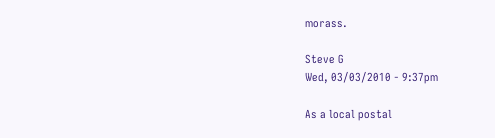morass.

Steve G
Wed, 03/03/2010 - 9:37pm

As a local postal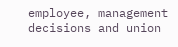employee, management decisions and union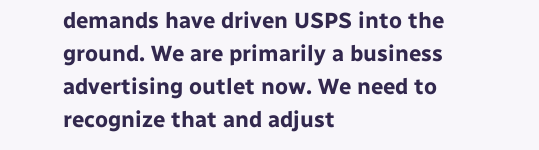demands have driven USPS into the ground. We are primarily a business advertising outlet now. We need to recognize that and adjust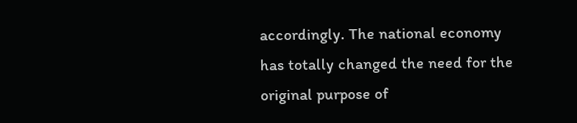accordingly. The national economy has totally changed the need for the original purpose of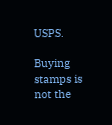USPS.

Buying stamps is not the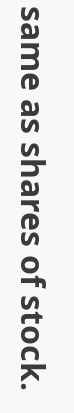same as shares of stock.